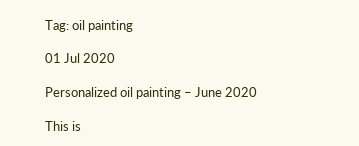Tag: oil painting

01 Jul 2020

Personalized oil painting – June 2020

This is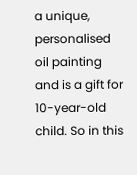a unique, personalised oil painting and is a gift for 10-year-old child. So in this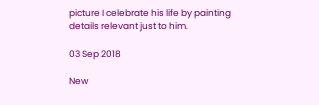picture I celebrate his life by painting details relevant just to him.

03 Sep 2018

New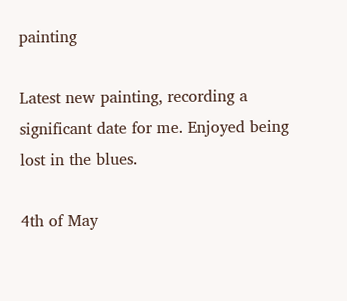painting

Latest new painting, recording a significant date for me. Enjoyed being lost in the blues.

4th of May